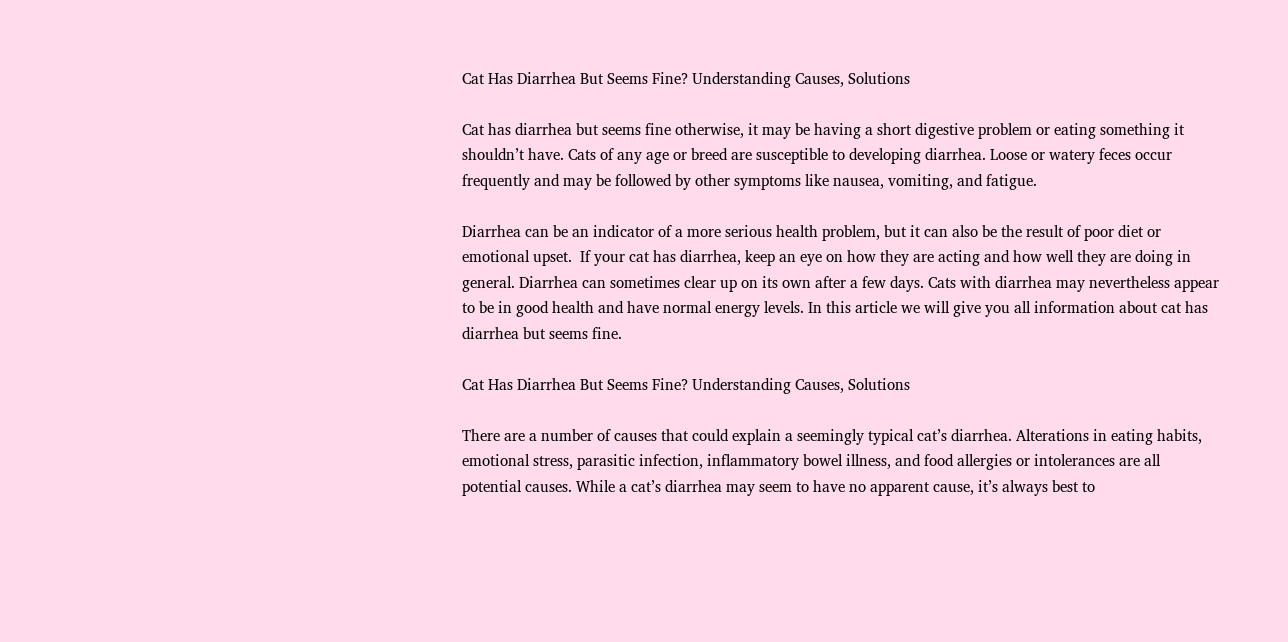Cat Has Diarrhea But Seems Fine? Understanding Causes, Solutions

Cat has diarrhea but seems fine otherwise, it may be having a short digestive problem or eating something it shouldn’t have. Cats of any age or breed are susceptible to developing diarrhea. Loose or watery feces occur frequently and may be followed by other symptoms like nausea, vomiting, and fatigue.

Diarrhea can be an indicator of a more serious health problem, but it can also be the result of poor diet or emotional upset.  If your cat has diarrhea, keep an eye on how they are acting and how well they are doing in general. Diarrhea can sometimes clear up on its own after a few days. Cats with diarrhea may nevertheless appear to be in good health and have normal energy levels. In this article we will give you all information about cat has diarrhea but seems fine.

Cat Has Diarrhea But Seems Fine? Understanding Causes, Solutions

There are a number of causes that could explain a seemingly typical cat’s diarrhea. Alterations in eating habits, emotional stress, parasitic infection, inflammatory bowel illness, and food allergies or intolerances are all potential causes. While a cat’s diarrhea may seem to have no apparent cause, it’s always best to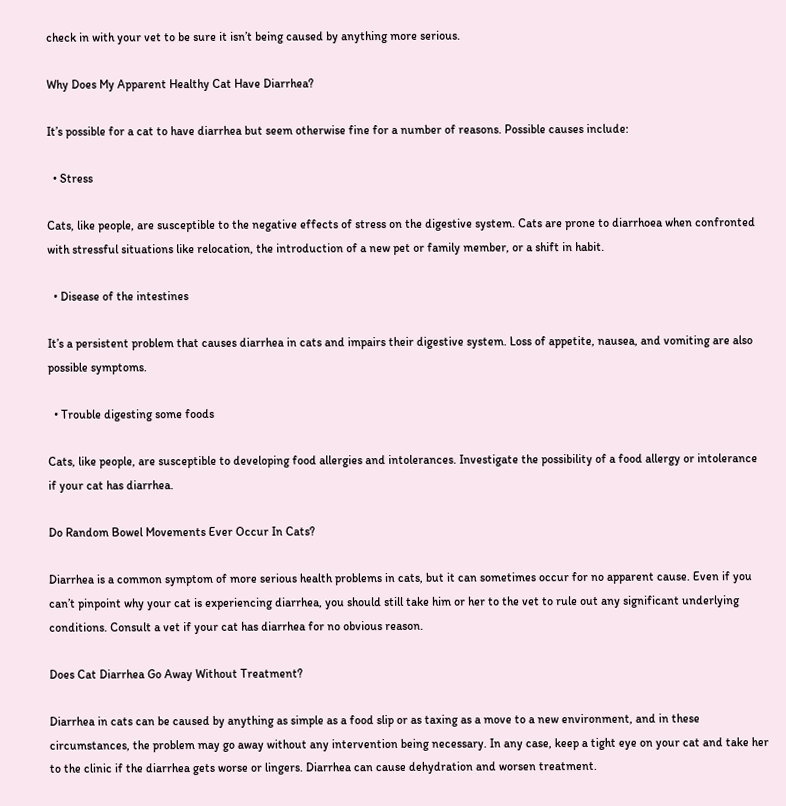check in with your vet to be sure it isn’t being caused by anything more serious.

Why Does My Apparent Healthy Cat Have Diarrhea?

It’s possible for a cat to have diarrhea but seem otherwise fine for a number of reasons. Possible causes include:

  • Stress

Cats, like people, are susceptible to the negative effects of stress on the digestive system. Cats are prone to diarrhoea when confronted with stressful situations like relocation, the introduction of a new pet or family member, or a shift in habit.

  • Disease of the intestines

It’s a persistent problem that causes diarrhea in cats and impairs their digestive system. Loss of appetite, nausea, and vomiting are also possible symptoms.

  • Trouble digesting some foods

Cats, like people, are susceptible to developing food allergies and intolerances. Investigate the possibility of a food allergy or intolerance if your cat has diarrhea.

Do Random Bowel Movements Ever Occur In Cats?

Diarrhea is a common symptom of more serious health problems in cats, but it can sometimes occur for no apparent cause. Even if you can’t pinpoint why your cat is experiencing diarrhea, you should still take him or her to the vet to rule out any significant underlying conditions. Consult a vet if your cat has diarrhea for no obvious reason.

Does Cat Diarrhea Go Away Without Treatment?

Diarrhea in cats can be caused by anything as simple as a food slip or as taxing as a move to a new environment, and in these circumstances, the problem may go away without any intervention being necessary. In any case, keep a tight eye on your cat and take her to the clinic if the diarrhea gets worse or lingers. Diarrhea can cause dehydration and worsen treatment.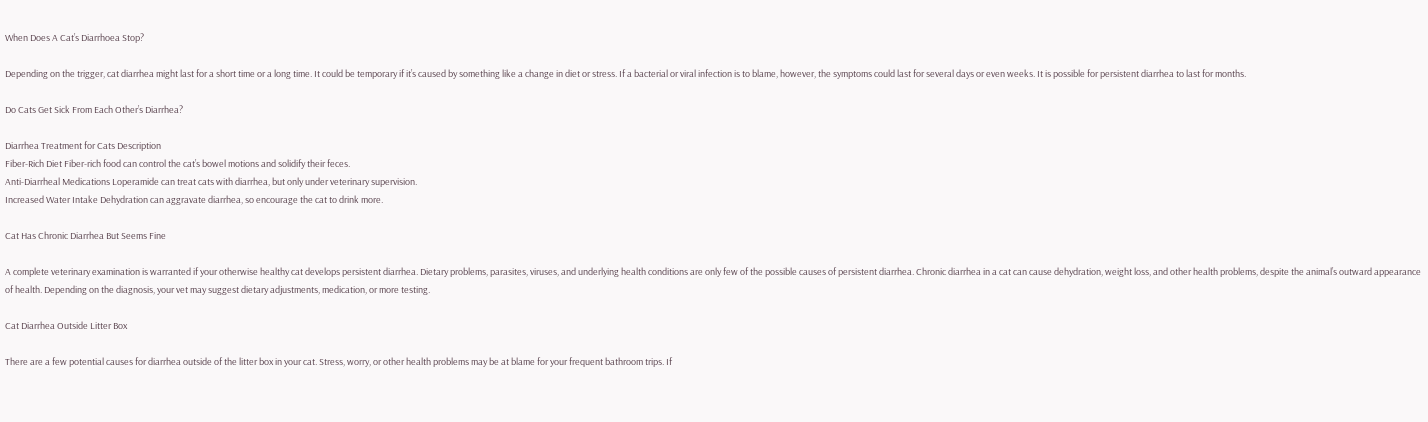When Does A Cat’s Diarrhoea Stop?

Depending on the trigger, cat diarrhea might last for a short time or a long time. It could be temporary if it’s caused by something like a change in diet or stress. If a bacterial or viral infection is to blame, however, the symptoms could last for several days or even weeks. It is possible for persistent diarrhea to last for months.

Do Cats Get Sick From Each Other’s Diarrhea?

Diarrhea Treatment for Cats Description
Fiber-Rich Diet Fiber-rich food can control the cat’s bowel motions and solidify their feces.
Anti-Diarrheal Medications Loperamide can treat cats with diarrhea, but only under veterinary supervision.
Increased Water Intake Dehydration can aggravate diarrhea, so encourage the cat to drink more.

Cat Has Chronic Diarrhea But Seems Fine

A complete veterinary examination is warranted if your otherwise healthy cat develops persistent diarrhea. Dietary problems, parasites, viruses, and underlying health conditions are only few of the possible causes of persistent diarrhea. Chronic diarrhea in a cat can cause dehydration, weight loss, and other health problems, despite the animal’s outward appearance of health. Depending on the diagnosis, your vet may suggest dietary adjustments, medication, or more testing.

Cat Diarrhea Outside Litter Box

There are a few potential causes for diarrhea outside of the litter box in your cat. Stress, worry, or other health problems may be at blame for your frequent bathroom trips. If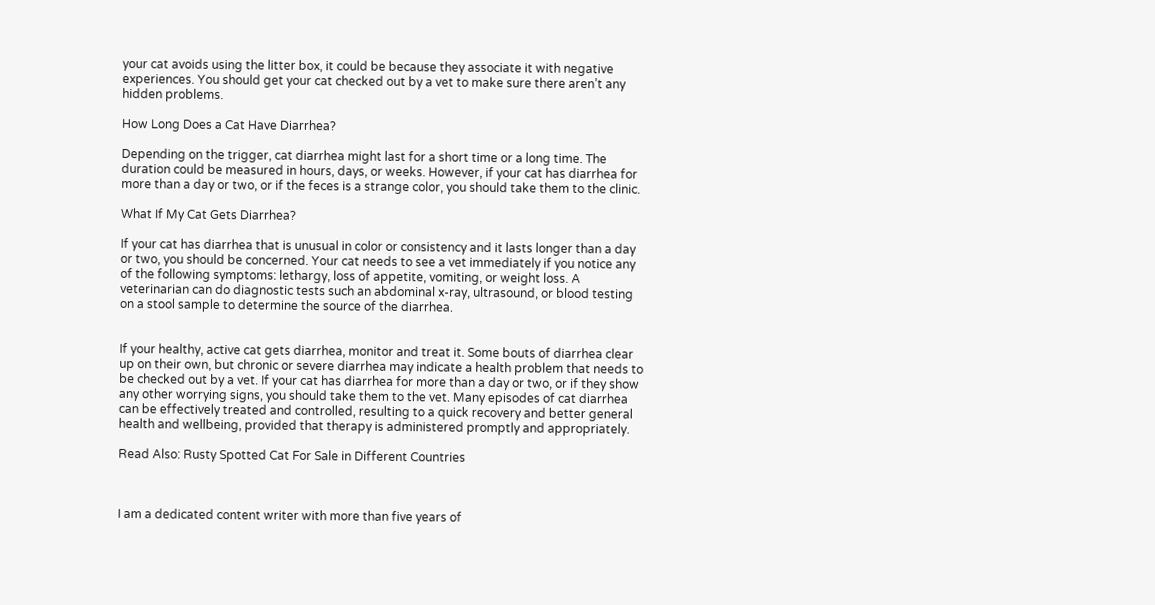your cat avoids using the litter box, it could be because they associate it with negative experiences. You should get your cat checked out by a vet to make sure there aren’t any hidden problems.

How Long Does a Cat Have Diarrhea?

Depending on the trigger, cat diarrhea might last for a short time or a long time. The duration could be measured in hours, days, or weeks. However, if your cat has diarrhea for more than a day or two, or if the feces is a strange color, you should take them to the clinic.

What If My Cat Gets Diarrhea?

If your cat has diarrhea that is unusual in color or consistency and it lasts longer than a day or two, you should be concerned. Your cat needs to see a vet immediately if you notice any of the following symptoms: lethargy, loss of appetite, vomiting, or weight loss. A veterinarian can do diagnostic tests such an abdominal x-ray, ultrasound, or blood testing on a stool sample to determine the source of the diarrhea.


If your healthy, active cat gets diarrhea, monitor and treat it. Some bouts of diarrhea clear up on their own, but chronic or severe diarrhea may indicate a health problem that needs to be checked out by a vet. If your cat has diarrhea for more than a day or two, or if they show any other worrying signs, you should take them to the vet. Many episodes of cat diarrhea can be effectively treated and controlled, resulting to a quick recovery and better general health and wellbeing, provided that therapy is administered promptly and appropriately.

Read Also: Rusty Spotted Cat For Sale in Different Countries



I am a dedicated content writer with more than five years of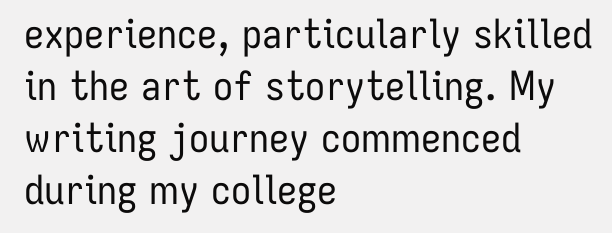experience, particularly skilled in the art of storytelling. My writing journey commenced during my college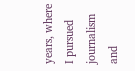years, where I pursued journalism and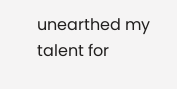unearthed my talent for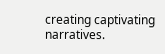creating captivating narratives.